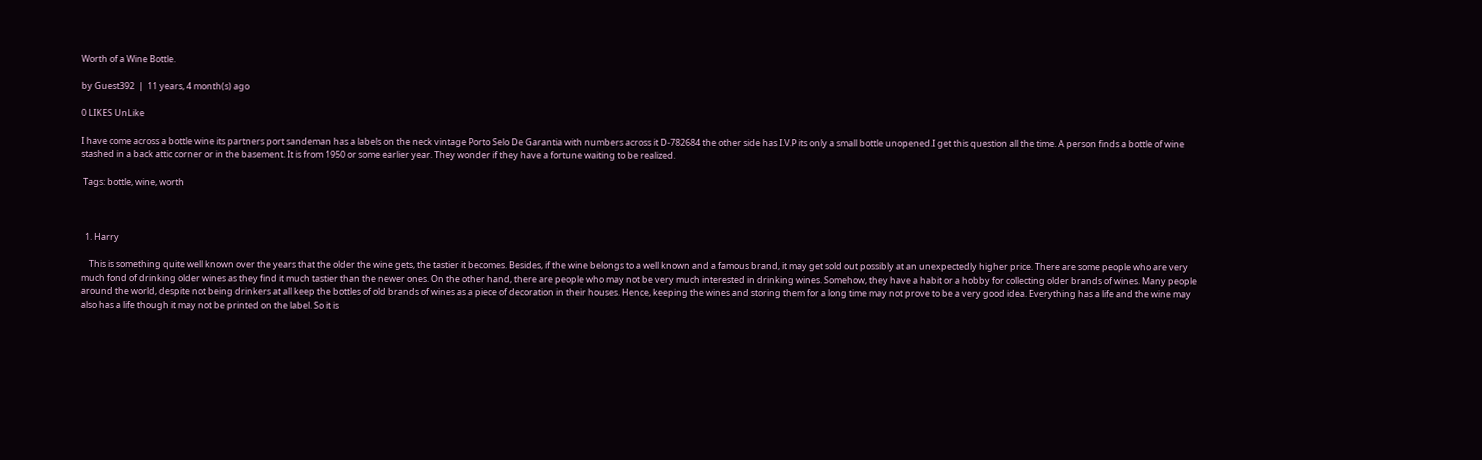Worth of a Wine Bottle.

by Guest392  |  11 years, 4 month(s) ago

0 LIKES UnLike

I have come across a bottle wine its partners port sandeman has a labels on the neck vintage Porto Selo De Garantia with numbers across it D-782684 the other side has I.V.P its only a small bottle unopened.I get this question all the time. A person finds a bottle of wine stashed in a back attic corner or in the basement. It is from 1950 or some earlier year. They wonder if they have a fortune waiting to be realized.

 Tags: bottle, wine, worth



  1. Harry

    This is something quite well known over the years that the older the wine gets, the tastier it becomes. Besides, if the wine belongs to a well known and a famous brand, it may get sold out possibly at an unexpectedly higher price. There are some people who are very much fond of drinking older wines as they find it much tastier than the newer ones. On the other hand, there are people who may not be very much interested in drinking wines. Somehow, they have a habit or a hobby for collecting older brands of wines. Many people around the world, despite not being drinkers at all keep the bottles of old brands of wines as a piece of decoration in their houses. Hence, keeping the wines and storing them for a long time may not prove to be a very good idea. Everything has a life and the wine may also has a life though it may not be printed on the label. So it is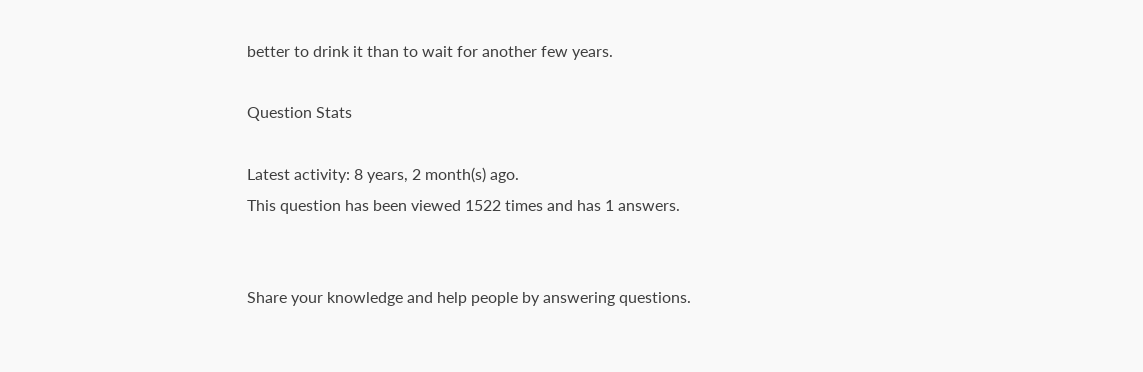better to drink it than to wait for another few years.

Question Stats

Latest activity: 8 years, 2 month(s) ago.
This question has been viewed 1522 times and has 1 answers.


Share your knowledge and help people by answering questions.